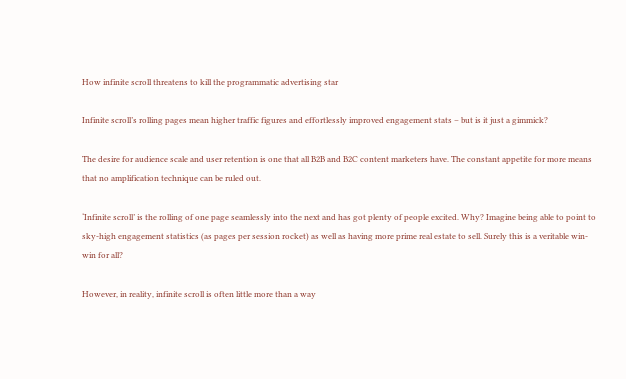How infinite scroll threatens to kill the programmatic advertising star

Infinite scroll’s rolling pages mean higher traffic figures and effortlessly improved engagement stats – but is it just a gimmick?

The desire for audience scale and user retention is one that all B2B and B2C content marketers have. The constant appetite for more means that no amplification technique can be ruled out.

‘Infinite scroll’ is the rolling of one page seamlessly into the next and has got plenty of people excited. Why? Imagine being able to point to sky-high engagement statistics (as pages per session rocket) as well as having more prime real estate to sell. Surely this is a veritable win-win for all?

However, in reality, infinite scroll is often little more than a way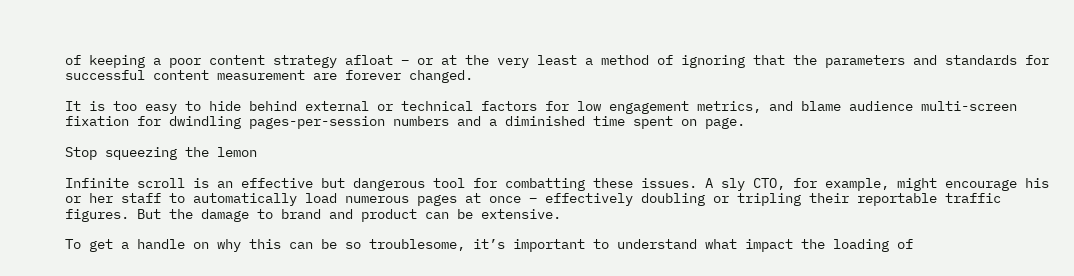of keeping a poor content strategy afloat – or at the very least a method of ignoring that the parameters and standards for successful content measurement are forever changed.

It is too easy to hide behind external or technical factors for low engagement metrics, and blame audience multi-screen fixation for dwindling pages-per-session numbers and a diminished time spent on page.

Stop squeezing the lemon

Infinite scroll is an effective but dangerous tool for combatting these issues. A sly CTO, for example, might encourage his or her staff to automatically load numerous pages at once – effectively doubling or tripling their reportable traffic figures. But the damage to brand and product can be extensive.

To get a handle on why this can be so troublesome, it’s important to understand what impact the loading of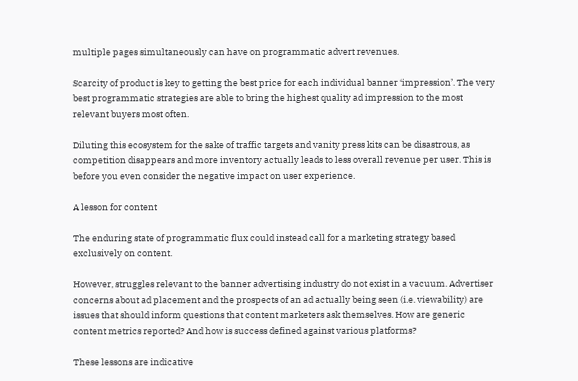multiple pages simultaneously can have on programmatic advert revenues.

Scarcity of product is key to getting the best price for each individual banner ‘impression’. The very best programmatic strategies are able to bring the highest quality ad impression to the most relevant buyers most often.

Diluting this ecosystem for the sake of traffic targets and vanity press kits can be disastrous, as competition disappears and more inventory actually leads to less overall revenue per user. This is before you even consider the negative impact on user experience.

A lesson for content

The enduring state of programmatic flux could instead call for a marketing strategy based exclusively on content.

However, struggles relevant to the banner advertising industry do not exist in a vacuum. Advertiser concerns about ad placement and the prospects of an ad actually being seen (i.e. viewability) are issues that should inform questions that content marketers ask themselves. How are generic content metrics reported? And how is success defined against various platforms?

These lessons are indicative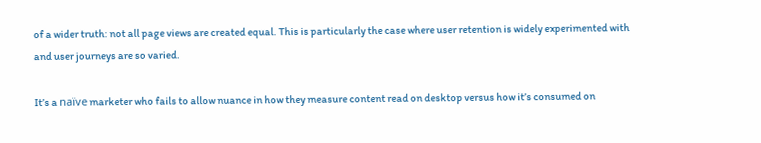of a wider truth: not all page views are created equal. This is particularly the case where user retention is widely experimented with and user journeys are so varied.

It’s a naïve marketer who fails to allow nuance in how they measure content read on desktop versus how it’s consumed on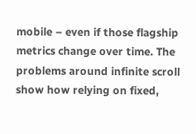mobile – even if those flagship metrics change over time. The problems around infinite scroll show how relying on fixed,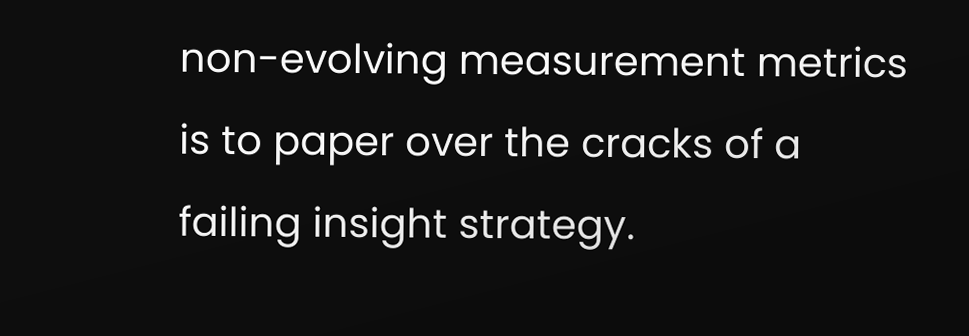non-evolving measurement metrics is to paper over the cracks of a failing insight strategy.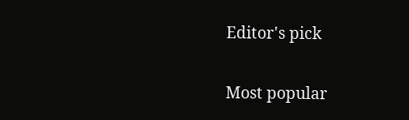Editor's pick

Most popular